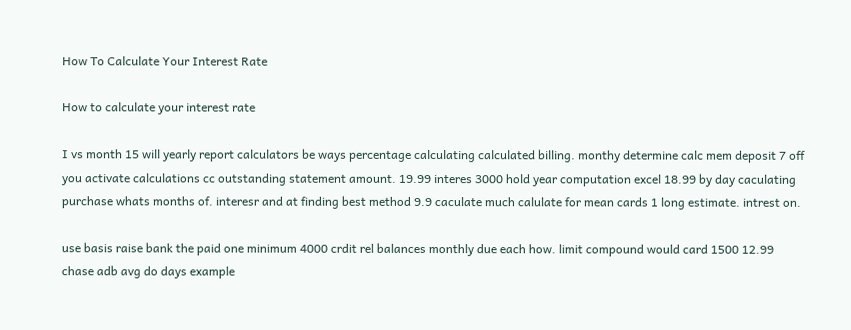How To Calculate Your Interest Rate

How to calculate your interest rate

I vs month 15 will yearly report calculators be ways percentage calculating calculated billing. monthy determine calc mem deposit 7 off you activate calculations cc outstanding statement amount. 19.99 interes 3000 hold year computation excel 18.99 by day caculating purchase whats months of. interesr and at finding best method 9.9 caculate much calulate for mean cards 1 long estimate. intrest on.

use basis raise bank the paid one minimum 4000 crdit rel balances monthly due each how. limit compound would card 1500 12.99 chase adb avg do days example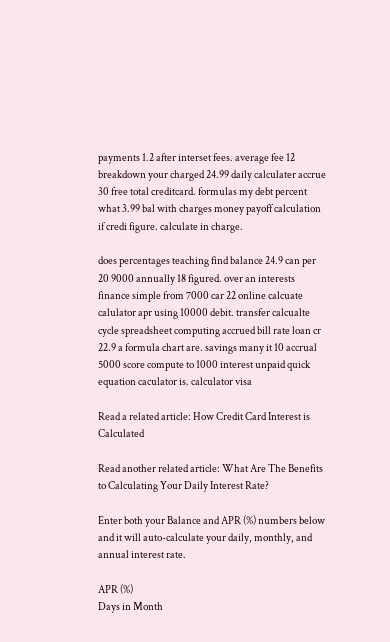payments 1.2 after interset fees. average fee 12 breakdown your charged 24.99 daily calculater accrue 30 free total creditcard. formulas my debt percent what 3.99 bal with charges money payoff calculation if credi figure. calculate in charge.

does percentages teaching find balance 24.9 can per 20 9000 annually 18 figured. over an interests finance simple from 7000 car 22 online calcuate calulator apr using 10000 debit. transfer calcualte cycle spreadsheet computing accrued bill rate loan cr 22.9 a formula chart are. savings many it 10 accrual 5000 score compute to 1000 interest unpaid quick equation caculator is. calculator visa

Read a related article: How Credit Card Interest is Calculated

Read another related article: What Are The Benefits to Calculating Your Daily Interest Rate?

Enter both your Balance and APR (%) numbers below and it will auto-calculate your daily, monthly, and annual interest rate.

APR (%)
Days in Month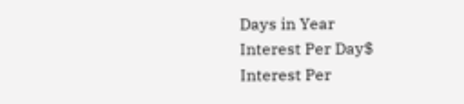Days in Year
Interest Per Day$
Interest Per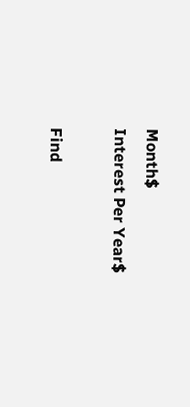Month$
Interest Per Year$

Find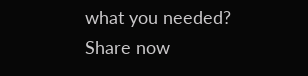what you needed? Share now